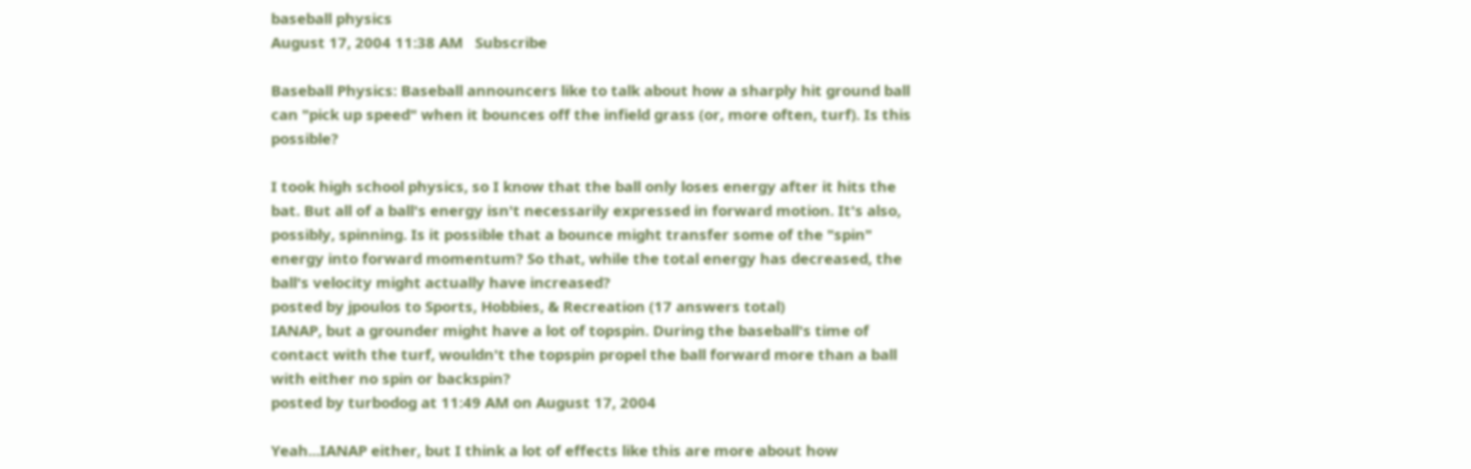baseball physics
August 17, 2004 11:38 AM   Subscribe

Baseball Physics: Baseball announcers like to talk about how a sharply hit ground ball can "pick up speed" when it bounces off the infield grass (or, more often, turf). Is this possible?

I took high school physics, so I know that the ball only loses energy after it hits the bat. But all of a ball's energy isn't necessarily expressed in forward motion. It's also, possibly, spinning. Is it possible that a bounce might transfer some of the "spin" energy into forward momentum? So that, while the total energy has decreased, the ball's velocity might actually have increased?
posted by jpoulos to Sports, Hobbies, & Recreation (17 answers total)
IANAP, but a grounder might have a lot of topspin. During the baseball's time of contact with the turf, wouldn't the topspin propel the ball forward more than a ball with either no spin or backspin?
posted by turbodog at 11:49 AM on August 17, 2004

Yeah...IANAP either, but I think a lot of effects like this are more about how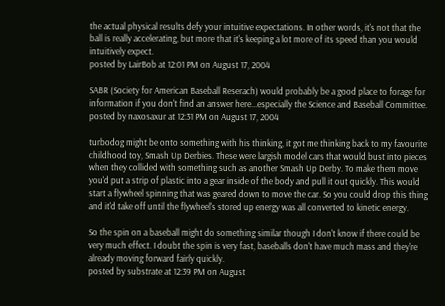the actual physical results defy your intuitive expectations. In other words, it's not that the ball is really accelerating, but more that it's keeping a lot more of its speed than you would intuitively expect.
posted by LairBob at 12:01 PM on August 17, 2004

SABR (Society for American Baseball Reserach) would probably be a good place to forage for information if you don't find an answer here...especially the Science and Baseball Committee.
posted by naxosaxur at 12:31 PM on August 17, 2004

turbodog might be onto something with his thinking, it got me thinking back to my favourite childhood toy, Smash Up Derbies. These were largish model cars that would bust into pieces when they collided with something such as another Smash Up Derby. To make them move you'd put a strip of plastic into a gear inside of the body and pull it out quickly. This would start a flywheel spinning that was geared down to move the car. So you could drop this thing and it'd take off until the flywheel's stored up energy was all converted to kinetic energy.

So the spin on a baseball might do something similar though I don't know if there could be very much effect. I doubt the spin is very fast, baseballs don't have much mass and they're already moving forward fairly quickly.
posted by substrate at 12:39 PM on August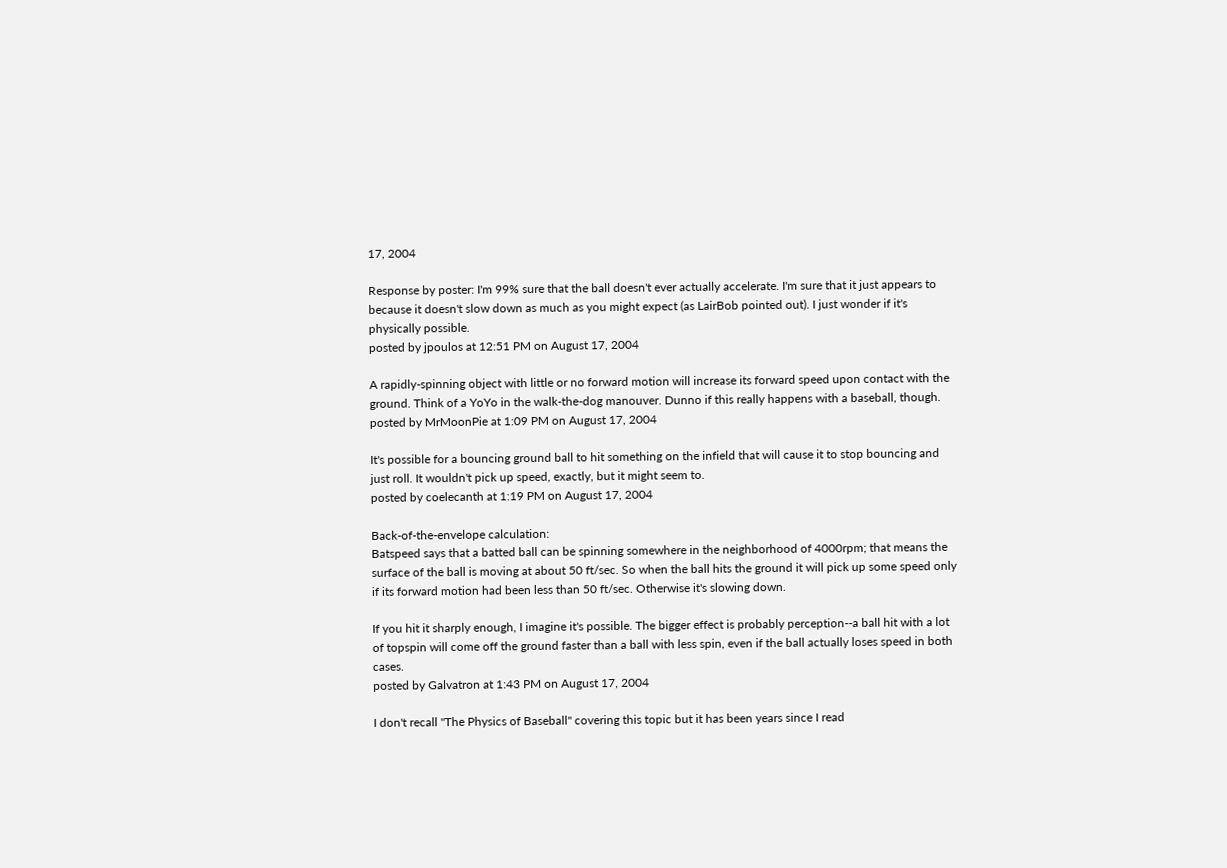17, 2004

Response by poster: I'm 99% sure that the ball doesn't ever actually accelerate. I'm sure that it just appears to because it doesn't slow down as much as you might expect (as LairBob pointed out). I just wonder if it's physically possible.
posted by jpoulos at 12:51 PM on August 17, 2004

A rapidly-spinning object with little or no forward motion will increase its forward speed upon contact with the ground. Think of a YoYo in the walk-the-dog manouver. Dunno if this really happens with a baseball, though.
posted by MrMoonPie at 1:09 PM on August 17, 2004

It's possible for a bouncing ground ball to hit something on the infield that will cause it to stop bouncing and just roll. It wouldn't pick up speed, exactly, but it might seem to.
posted by coelecanth at 1:19 PM on August 17, 2004

Back-of-the-envelope calculation:
Batspeed says that a batted ball can be spinning somewhere in the neighborhood of 4000rpm; that means the surface of the ball is moving at about 50 ft/sec. So when the ball hits the ground it will pick up some speed only if its forward motion had been less than 50 ft/sec. Otherwise it's slowing down.

If you hit it sharply enough, I imagine it's possible. The bigger effect is probably perception--a ball hit with a lot of topspin will come off the ground faster than a ball with less spin, even if the ball actually loses speed in both cases.
posted by Galvatron at 1:43 PM on August 17, 2004

I don't recall "The Physics of Baseball" covering this topic but it has been years since I read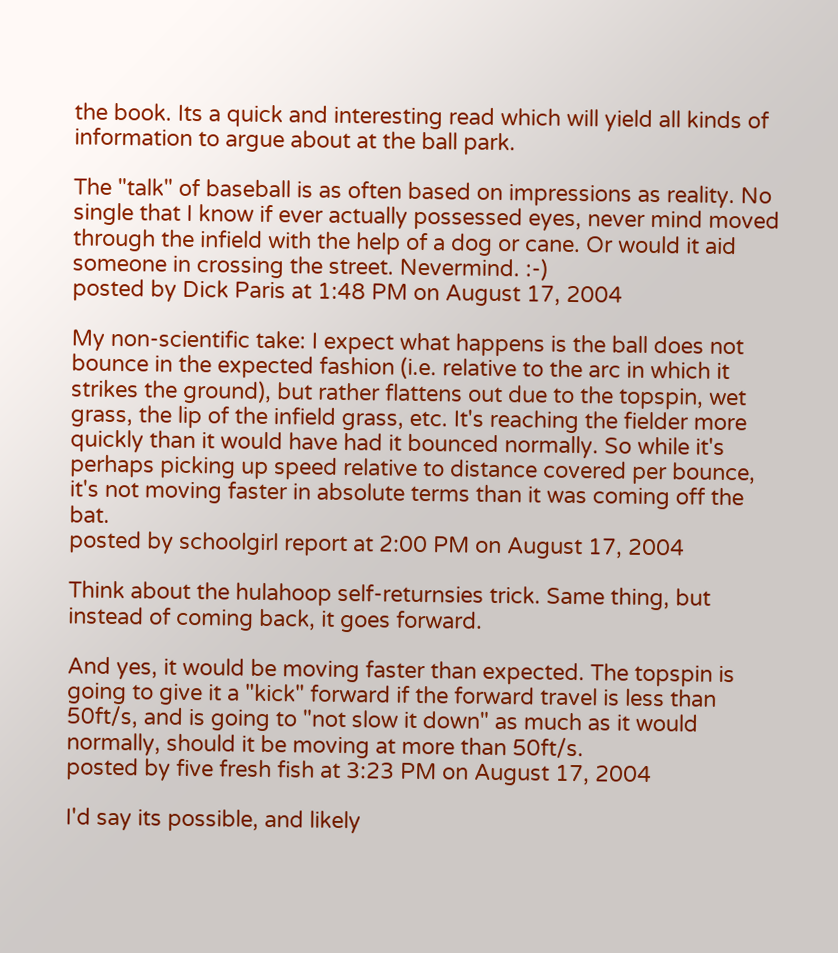the book. Its a quick and interesting read which will yield all kinds of information to argue about at the ball park.

The "talk" of baseball is as often based on impressions as reality. No single that I know if ever actually possessed eyes, never mind moved through the infield with the help of a dog or cane. Or would it aid someone in crossing the street. Nevermind. :-)
posted by Dick Paris at 1:48 PM on August 17, 2004

My non-scientific take: I expect what happens is the ball does not bounce in the expected fashion (i.e. relative to the arc in which it strikes the ground), but rather flattens out due to the topspin, wet grass, the lip of the infield grass, etc. It's reaching the fielder more quickly than it would have had it bounced normally. So while it's perhaps picking up speed relative to distance covered per bounce, it's not moving faster in absolute terms than it was coming off the bat.
posted by schoolgirl report at 2:00 PM on August 17, 2004

Think about the hulahoop self-returnsies trick. Same thing, but instead of coming back, it goes forward.

And yes, it would be moving faster than expected. The topspin is going to give it a "kick" forward if the forward travel is less than 50ft/s, and is going to "not slow it down" as much as it would normally, should it be moving at more than 50ft/s.
posted by five fresh fish at 3:23 PM on August 17, 2004

I'd say its possible, and likely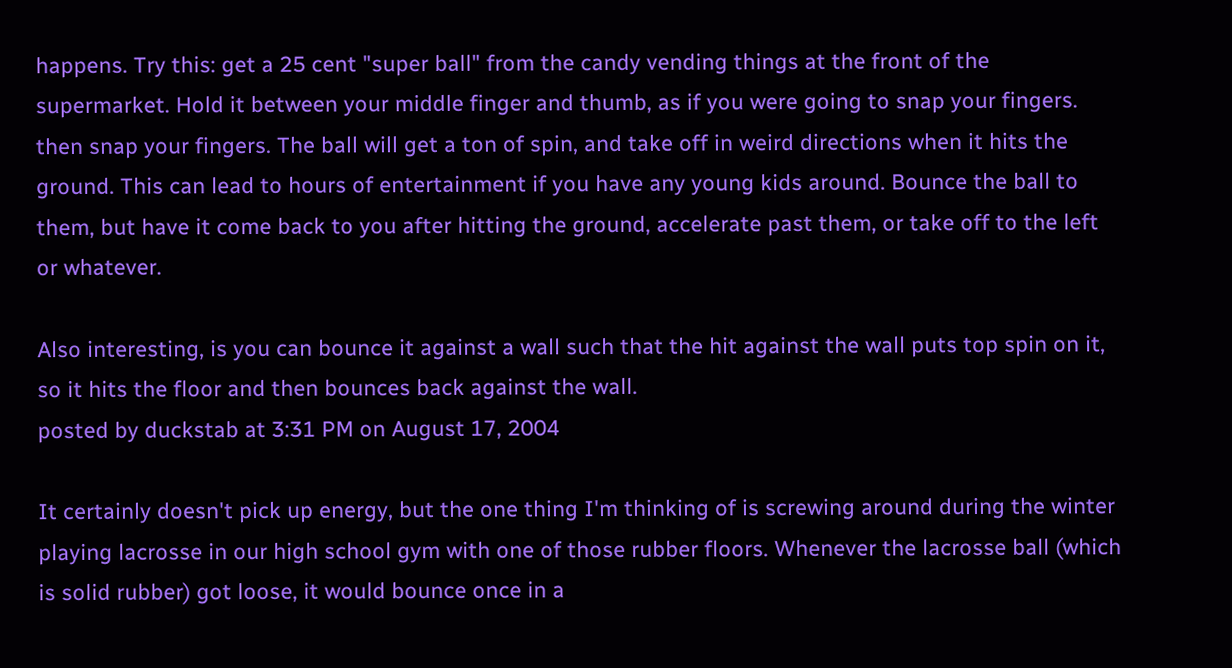happens. Try this: get a 25 cent "super ball" from the candy vending things at the front of the supermarket. Hold it between your middle finger and thumb, as if you were going to snap your fingers. then snap your fingers. The ball will get a ton of spin, and take off in weird directions when it hits the ground. This can lead to hours of entertainment if you have any young kids around. Bounce the ball to them, but have it come back to you after hitting the ground, accelerate past them, or take off to the left or whatever.

Also interesting, is you can bounce it against a wall such that the hit against the wall puts top spin on it, so it hits the floor and then bounces back against the wall.
posted by duckstab at 3:31 PM on August 17, 2004

It certainly doesn't pick up energy, but the one thing I'm thinking of is screwing around during the winter playing lacrosse in our high school gym with one of those rubber floors. Whenever the lacrosse ball (which is solid rubber) got loose, it would bounce once in a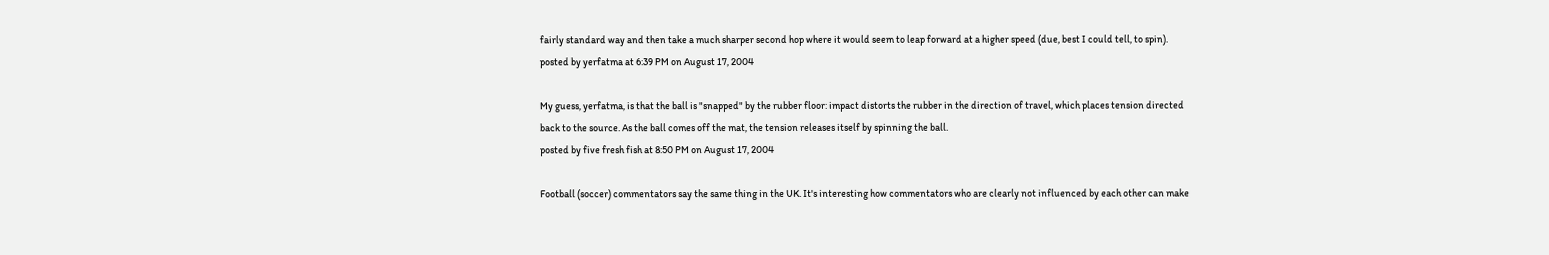fairly standard way and then take a much sharper second hop where it would seem to leap forward at a higher speed (due, best I could tell, to spin).
posted by yerfatma at 6:39 PM on August 17, 2004

My guess, yerfatma, is that the ball is "snapped" by the rubber floor: impact distorts the rubber in the direction of travel, which places tension directed back to the source. As the ball comes off the mat, the tension releases itself by spinning the ball.
posted by five fresh fish at 8:50 PM on August 17, 2004

Football (soccer) commentators say the same thing in the UK. It's interesting how commentators who are clearly not influenced by each other can make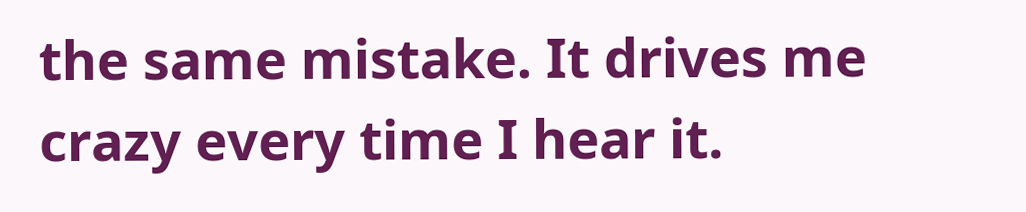the same mistake. It drives me crazy every time I hear it.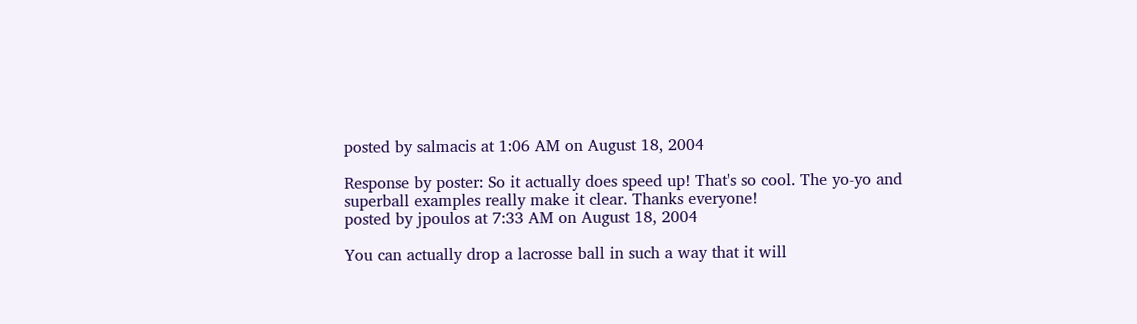posted by salmacis at 1:06 AM on August 18, 2004

Response by poster: So it actually does speed up! That's so cool. The yo-yo and superball examples really make it clear. Thanks everyone!
posted by jpoulos at 7:33 AM on August 18, 2004

You can actually drop a lacrosse ball in such a way that it will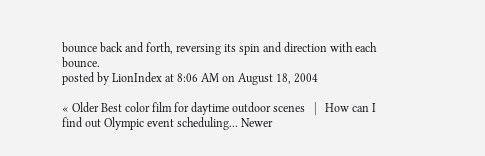bounce back and forth, reversing its spin and direction with each bounce.
posted by LionIndex at 8:06 AM on August 18, 2004

« Older Best color film for daytime outdoor scenes   |   How can I find out Olympic event scheduling... Newer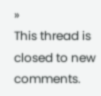»
This thread is closed to new comments.